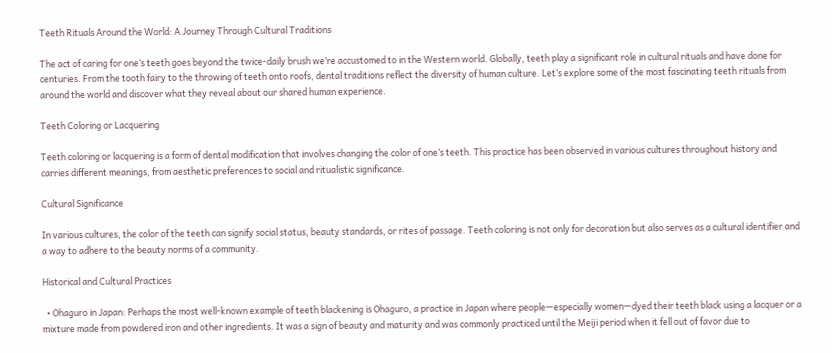Teeth Rituals Around the World: A Journey Through Cultural Traditions

The act of caring for one’s teeth goes beyond the twice-daily brush we’re accustomed to in the Western world. Globally, teeth play a significant role in cultural rituals and have done for centuries. From the tooth fairy to the throwing of teeth onto roofs, dental traditions reflect the diversity of human culture. Let’s explore some of the most fascinating teeth rituals from around the world and discover what they reveal about our shared human experience.

Teeth Coloring or Lacquering

Teeth coloring or lacquering is a form of dental modification that involves changing the color of one’s teeth. This practice has been observed in various cultures throughout history and carries different meanings, from aesthetic preferences to social and ritualistic significance.

Cultural Significance

In various cultures, the color of the teeth can signify social status, beauty standards, or rites of passage. Teeth coloring is not only for decoration but also serves as a cultural identifier and a way to adhere to the beauty norms of a community.

Historical and Cultural Practices

  • Ohaguro in Japan: Perhaps the most well-known example of teeth blackening is Ohaguro, a practice in Japan where people—especially women—dyed their teeth black using a lacquer or a mixture made from powdered iron and other ingredients. It was a sign of beauty and maturity and was commonly practiced until the Meiji period when it fell out of favor due to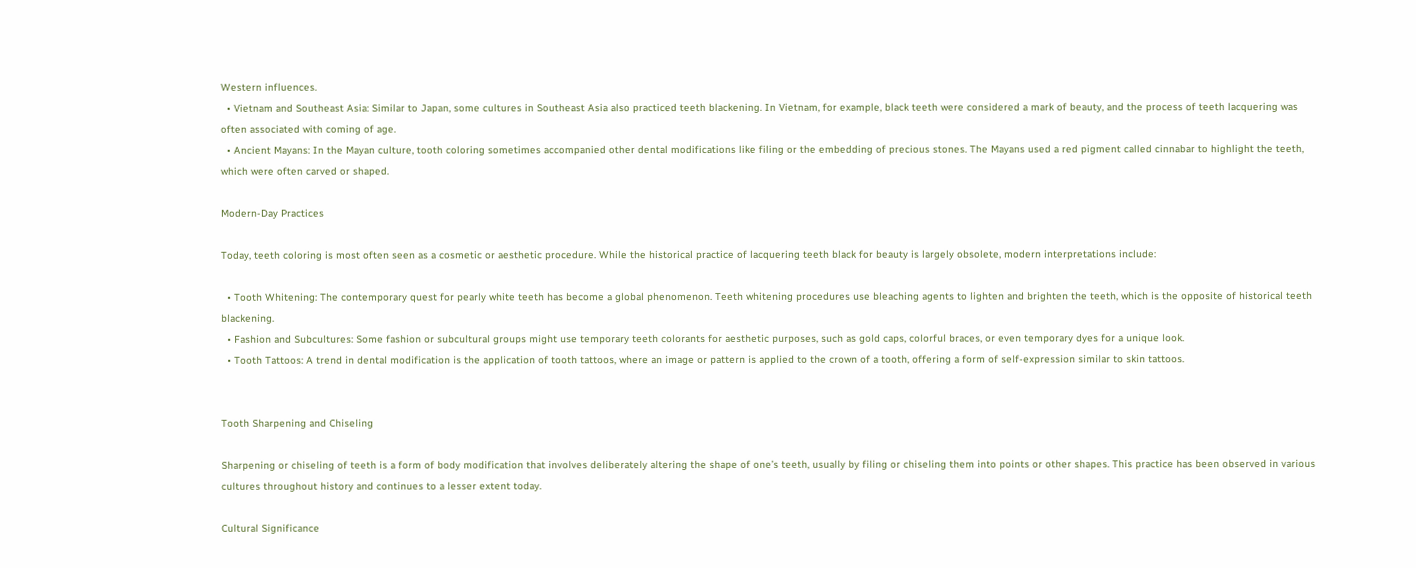Western influences.
  • Vietnam and Southeast Asia: Similar to Japan, some cultures in Southeast Asia also practiced teeth blackening. In Vietnam, for example, black teeth were considered a mark of beauty, and the process of teeth lacquering was often associated with coming of age.
  • Ancient Mayans: In the Mayan culture, tooth coloring sometimes accompanied other dental modifications like filing or the embedding of precious stones. The Mayans used a red pigment called cinnabar to highlight the teeth, which were often carved or shaped.

Modern-Day Practices

Today, teeth coloring is most often seen as a cosmetic or aesthetic procedure. While the historical practice of lacquering teeth black for beauty is largely obsolete, modern interpretations include:

  • Tooth Whitening: The contemporary quest for pearly white teeth has become a global phenomenon. Teeth whitening procedures use bleaching agents to lighten and brighten the teeth, which is the opposite of historical teeth blackening.
  • Fashion and Subcultures: Some fashion or subcultural groups might use temporary teeth colorants for aesthetic purposes, such as gold caps, colorful braces, or even temporary dyes for a unique look.
  • Tooth Tattoos: A trend in dental modification is the application of tooth tattoos, where an image or pattern is applied to the crown of a tooth, offering a form of self-expression similar to skin tattoos.


Tooth Sharpening and Chiseling

Sharpening or chiseling of teeth is a form of body modification that involves deliberately altering the shape of one’s teeth, usually by filing or chiseling them into points or other shapes. This practice has been observed in various cultures throughout history and continues to a lesser extent today.

Cultural Significance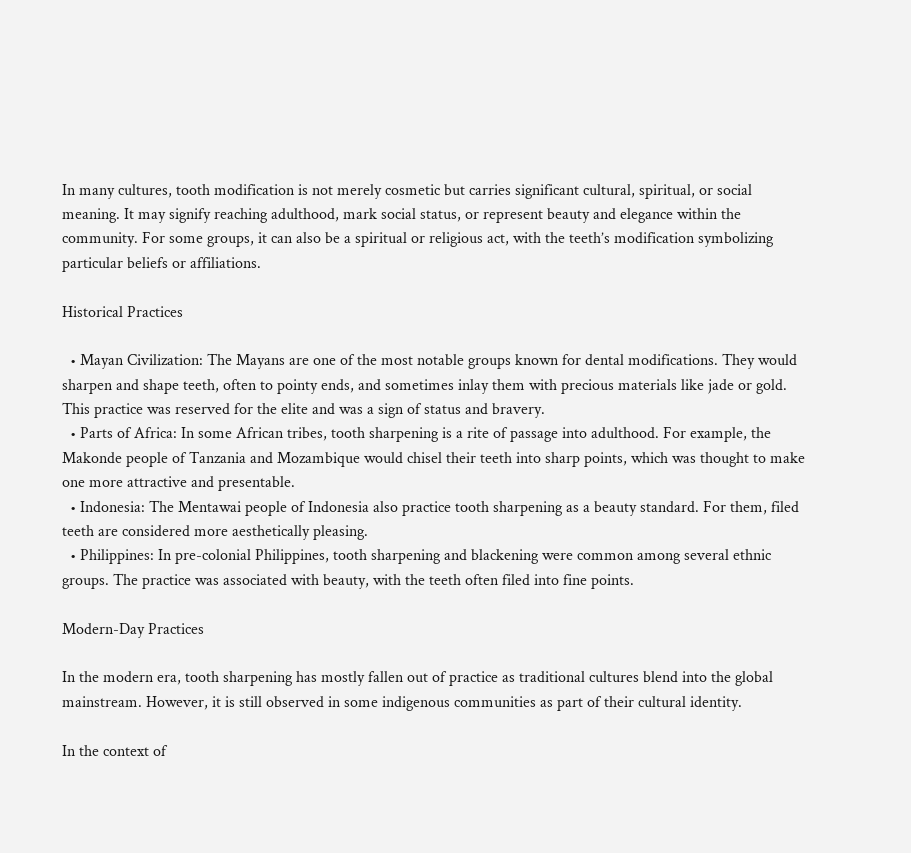In many cultures, tooth modification is not merely cosmetic but carries significant cultural, spiritual, or social meaning. It may signify reaching adulthood, mark social status, or represent beauty and elegance within the community. For some groups, it can also be a spiritual or religious act, with the teeth’s modification symbolizing particular beliefs or affiliations.

Historical Practices

  • Mayan Civilization: The Mayans are one of the most notable groups known for dental modifications. They would sharpen and shape teeth, often to pointy ends, and sometimes inlay them with precious materials like jade or gold. This practice was reserved for the elite and was a sign of status and bravery.
  • Parts of Africa: In some African tribes, tooth sharpening is a rite of passage into adulthood. For example, the Makonde people of Tanzania and Mozambique would chisel their teeth into sharp points, which was thought to make one more attractive and presentable.
  • Indonesia: The Mentawai people of Indonesia also practice tooth sharpening as a beauty standard. For them, filed teeth are considered more aesthetically pleasing.
  • Philippines: In pre-colonial Philippines, tooth sharpening and blackening were common among several ethnic groups. The practice was associated with beauty, with the teeth often filed into fine points.

Modern-Day Practices

In the modern era, tooth sharpening has mostly fallen out of practice as traditional cultures blend into the global mainstream. However, it is still observed in some indigenous communities as part of their cultural identity.

In the context of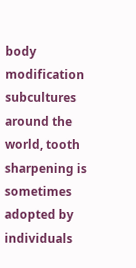body modification subcultures around the world, tooth sharpening is sometimes adopted by individuals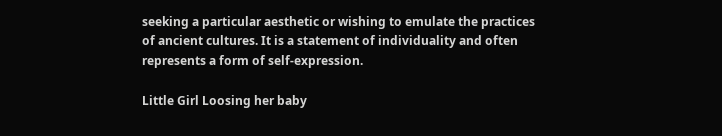seeking a particular aesthetic or wishing to emulate the practices of ancient cultures. It is a statement of individuality and often represents a form of self-expression.

Little Girl Loosing her baby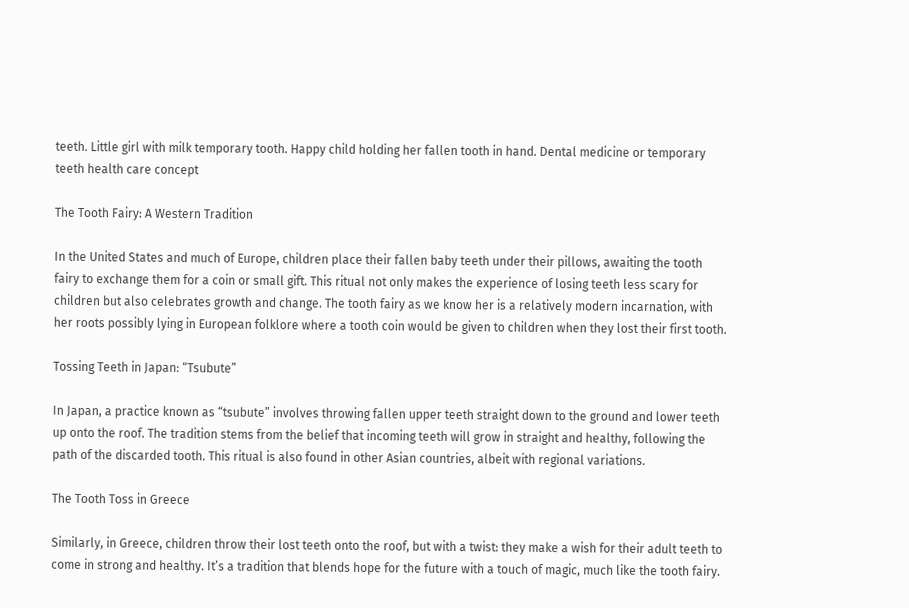teeth. Little girl with milk temporary tooth. Happy child holding her fallen tooth in hand. Dental medicine or temporary teeth health care concept

The Tooth Fairy: A Western Tradition

In the United States and much of Europe, children place their fallen baby teeth under their pillows, awaiting the tooth fairy to exchange them for a coin or small gift. This ritual not only makes the experience of losing teeth less scary for children but also celebrates growth and change. The tooth fairy as we know her is a relatively modern incarnation, with her roots possibly lying in European folklore where a tooth coin would be given to children when they lost their first tooth.

Tossing Teeth in Japan: “Tsubute”

In Japan, a practice known as “tsubute” involves throwing fallen upper teeth straight down to the ground and lower teeth up onto the roof. The tradition stems from the belief that incoming teeth will grow in straight and healthy, following the path of the discarded tooth. This ritual is also found in other Asian countries, albeit with regional variations.

The Tooth Toss in Greece

Similarly, in Greece, children throw their lost teeth onto the roof, but with a twist: they make a wish for their adult teeth to come in strong and healthy. It’s a tradition that blends hope for the future with a touch of magic, much like the tooth fairy.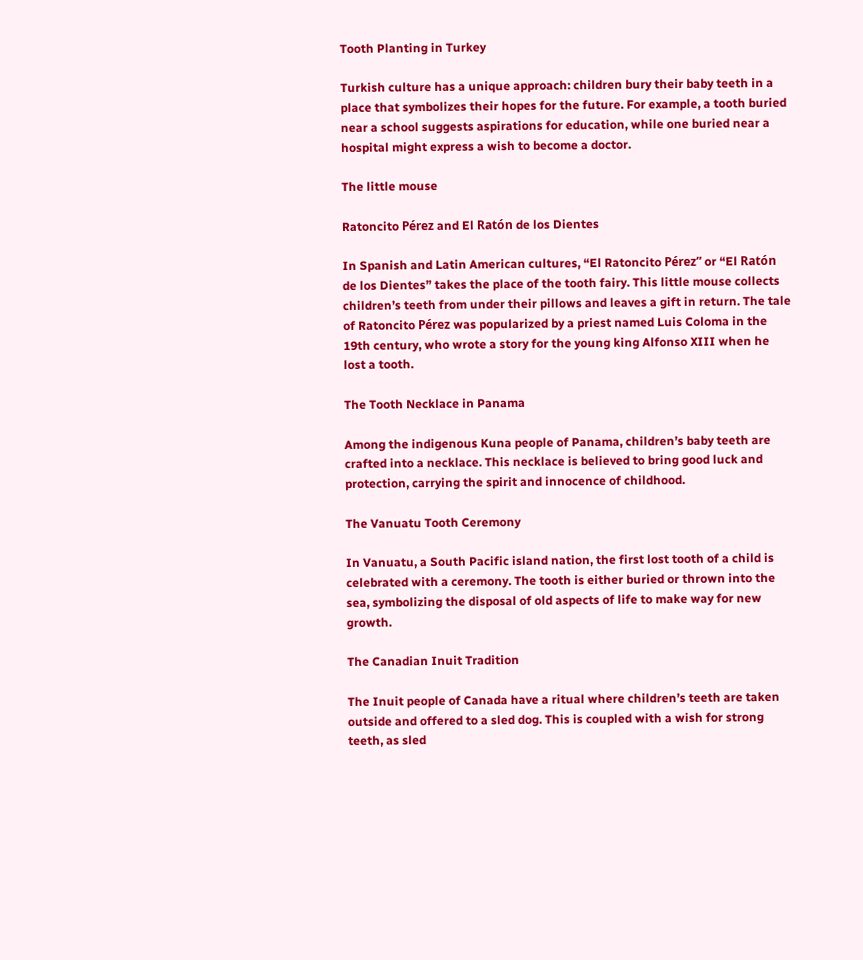Tooth Planting in Turkey

Turkish culture has a unique approach: children bury their baby teeth in a place that symbolizes their hopes for the future. For example, a tooth buried near a school suggests aspirations for education, while one buried near a hospital might express a wish to become a doctor.

The little mouse

Ratoncito Pérez and El Ratón de los Dientes

In Spanish and Latin American cultures, “El Ratoncito Pérez” or “El Ratón de los Dientes” takes the place of the tooth fairy. This little mouse collects children’s teeth from under their pillows and leaves a gift in return. The tale of Ratoncito Pérez was popularized by a priest named Luis Coloma in the 19th century, who wrote a story for the young king Alfonso XIII when he lost a tooth.

The Tooth Necklace in Panama

Among the indigenous Kuna people of Panama, children’s baby teeth are crafted into a necklace. This necklace is believed to bring good luck and protection, carrying the spirit and innocence of childhood.

The Vanuatu Tooth Ceremony

In Vanuatu, a South Pacific island nation, the first lost tooth of a child is celebrated with a ceremony. The tooth is either buried or thrown into the sea, symbolizing the disposal of old aspects of life to make way for new growth.

The Canadian Inuit Tradition

The Inuit people of Canada have a ritual where children’s teeth are taken outside and offered to a sled dog. This is coupled with a wish for strong teeth, as sled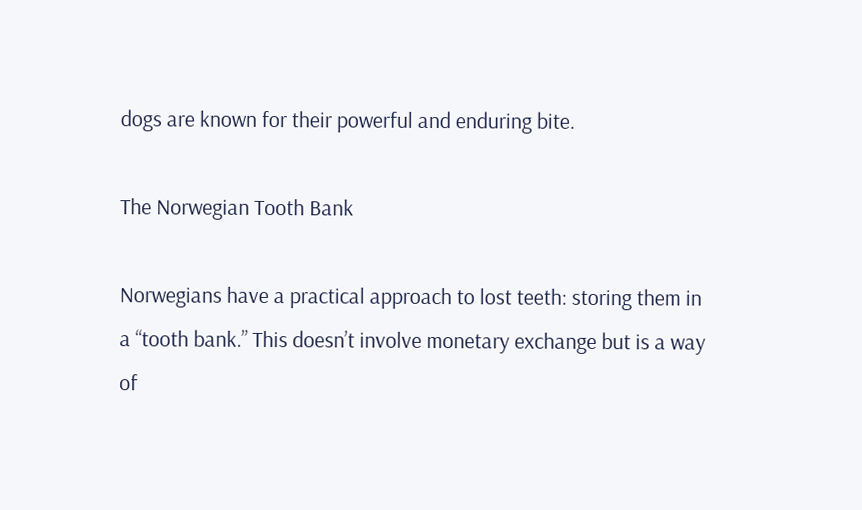dogs are known for their powerful and enduring bite.

The Norwegian Tooth Bank

Norwegians have a practical approach to lost teeth: storing them in a “tooth bank.” This doesn’t involve monetary exchange but is a way of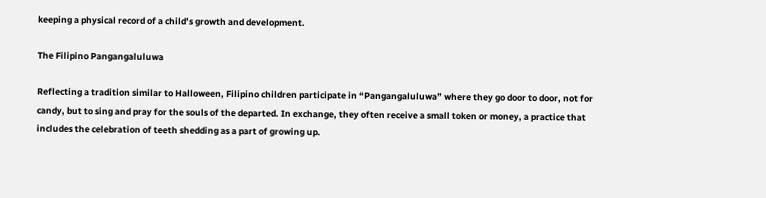keeping a physical record of a child’s growth and development.

The Filipino Pangangaluluwa

Reflecting a tradition similar to Halloween, Filipino children participate in “Pangangaluluwa” where they go door to door, not for candy, but to sing and pray for the souls of the departed. In exchange, they often receive a small token or money, a practice that includes the celebration of teeth shedding as a part of growing up.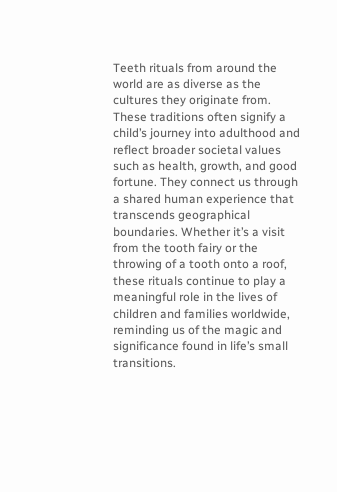Teeth rituals from around the world are as diverse as the cultures they originate from. These traditions often signify a child’s journey into adulthood and reflect broader societal values such as health, growth, and good fortune. They connect us through a shared human experience that transcends geographical boundaries. Whether it’s a visit from the tooth fairy or the throwing of a tooth onto a roof, these rituals continue to play a meaningful role in the lives of children and families worldwide, reminding us of the magic and significance found in life’s small transitions.